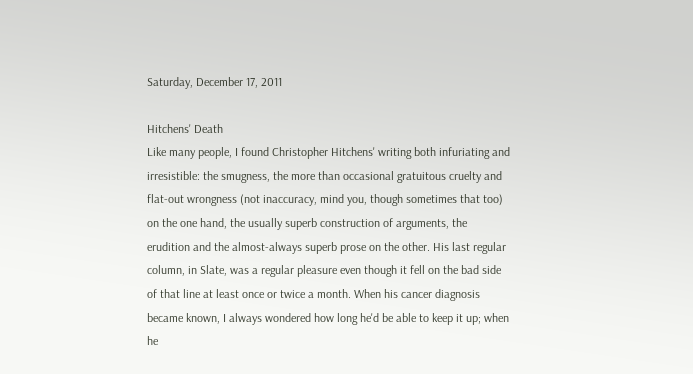Saturday, December 17, 2011

Hitchens' Death
Like many people, I found Christopher Hitchens' writing both infuriating and irresistible: the smugness, the more than occasional gratuitous cruelty and flat-out wrongness (not inaccuracy, mind you, though sometimes that too) on the one hand, the usually superb construction of arguments, the erudition and the almost-always superb prose on the other. His last regular column, in Slate, was a regular pleasure even though it fell on the bad side of that line at least once or twice a month. When his cancer diagnosis became known, I always wondered how long he'd be able to keep it up; when he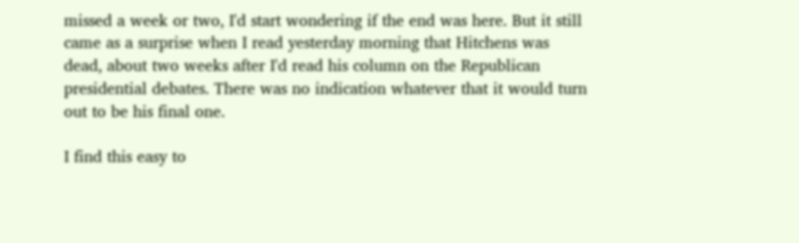missed a week or two, I'd start wondering if the end was here. But it still came as a surprise when I read yesterday morning that Hitchens was dead, about two weeks after I'd read his column on the Republican presidential debates. There was no indication whatever that it would turn out to be his final one.

I find this easy to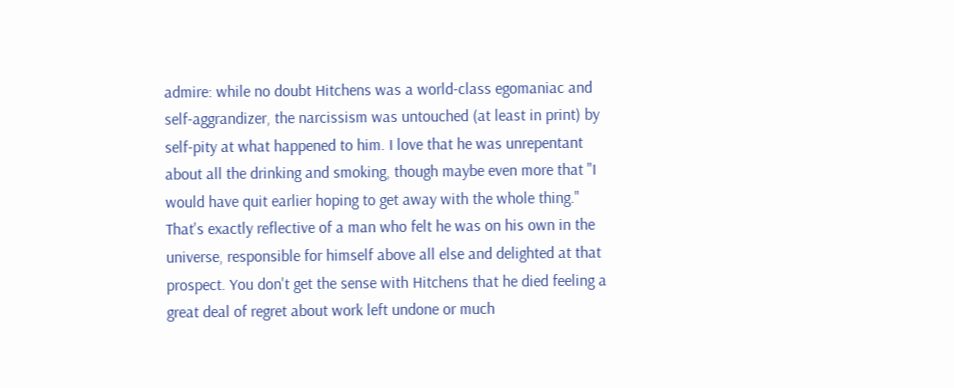admire: while no doubt Hitchens was a world-class egomaniac and self-aggrandizer, the narcissism was untouched (at least in print) by self-pity at what happened to him. I love that he was unrepentant about all the drinking and smoking, though maybe even more that "I would have quit earlier hoping to get away with the whole thing." That's exactly reflective of a man who felt he was on his own in the universe, responsible for himself above all else and delighted at that prospect. You don't get the sense with Hitchens that he died feeling a great deal of regret about work left undone or much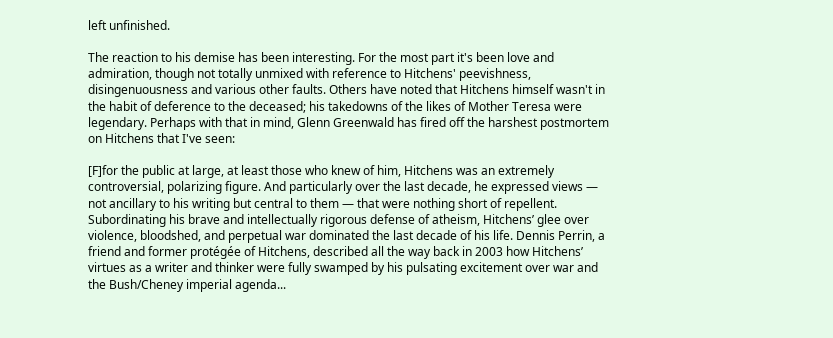left unfinished.

The reaction to his demise has been interesting. For the most part it's been love and admiration, though not totally unmixed with reference to Hitchens' peevishness, disingenuousness and various other faults. Others have noted that Hitchens himself wasn't in the habit of deference to the deceased; his takedowns of the likes of Mother Teresa were legendary. Perhaps with that in mind, Glenn Greenwald has fired off the harshest postmortem on Hitchens that I've seen:

[F]for the public at large, at least those who knew of him, Hitchens was an extremely controversial, polarizing figure. And particularly over the last decade, he expressed views — not ancillary to his writing but central to them — that were nothing short of repellent.
Subordinating his brave and intellectually rigorous defense of atheism, Hitchens’ glee over violence, bloodshed, and perpetual war dominated the last decade of his life. Dennis Perrin, a friend and former protégée of Hitchens, described all the way back in 2003 how Hitchens’ virtues as a writer and thinker were fully swamped by his pulsating excitement over war and the Bush/Cheney imperial agenda...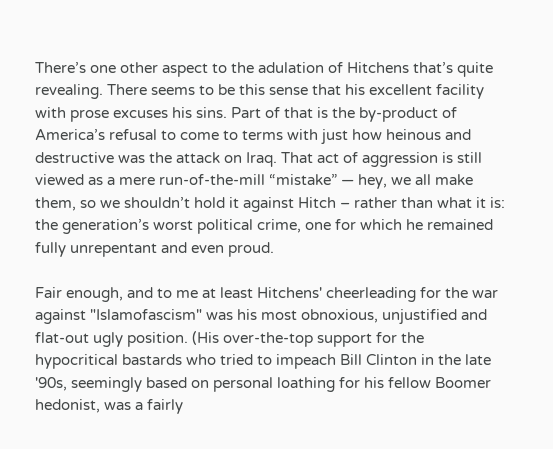There’s one other aspect to the adulation of Hitchens that’s quite revealing. There seems to be this sense that his excellent facility with prose excuses his sins. Part of that is the by-product of America’s refusal to come to terms with just how heinous and destructive was the attack on Iraq. That act of aggression is still viewed as a mere run-of-the-mill “mistake” — hey, we all make them, so we shouldn’t hold it against Hitch – rather than what it is: the generation’s worst political crime, one for which he remained fully unrepentant and even proud.

Fair enough, and to me at least Hitchens' cheerleading for the war against "Islamofascism" was his most obnoxious, unjustified and flat-out ugly position. (His over-the-top support for the hypocritical bastards who tried to impeach Bill Clinton in the late '90s, seemingly based on personal loathing for his fellow Boomer hedonist, was a fairly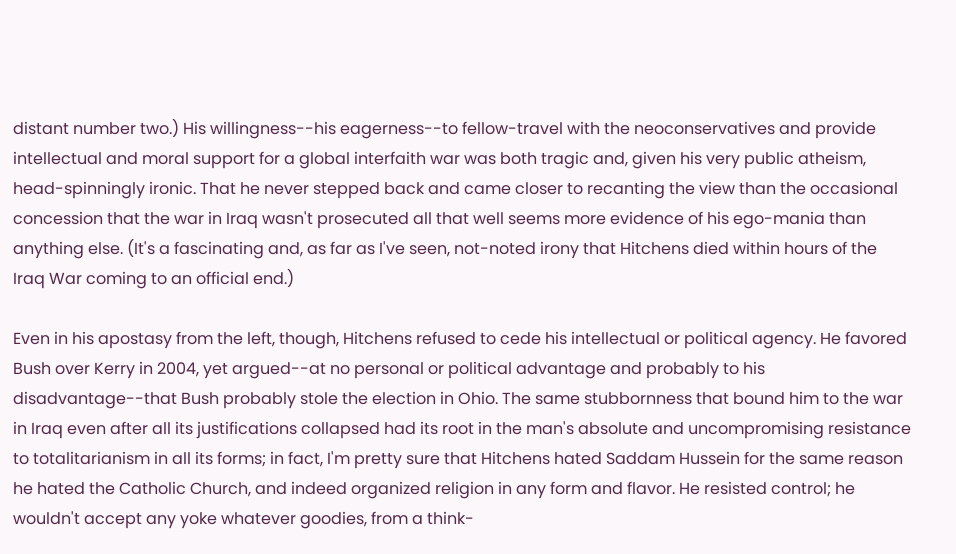distant number two.) His willingness--his eagerness--to fellow-travel with the neoconservatives and provide intellectual and moral support for a global interfaith war was both tragic and, given his very public atheism, head-spinningly ironic. That he never stepped back and came closer to recanting the view than the occasional concession that the war in Iraq wasn't prosecuted all that well seems more evidence of his ego-mania than anything else. (It's a fascinating and, as far as I've seen, not-noted irony that Hitchens died within hours of the Iraq War coming to an official end.)

Even in his apostasy from the left, though, Hitchens refused to cede his intellectual or political agency. He favored Bush over Kerry in 2004, yet argued--at no personal or political advantage and probably to his disadvantage--that Bush probably stole the election in Ohio. The same stubbornness that bound him to the war in Iraq even after all its justifications collapsed had its root in the man's absolute and uncompromising resistance to totalitarianism in all its forms; in fact, I'm pretty sure that Hitchens hated Saddam Hussein for the same reason he hated the Catholic Church, and indeed organized religion in any form and flavor. He resisted control; he wouldn't accept any yoke whatever goodies, from a think-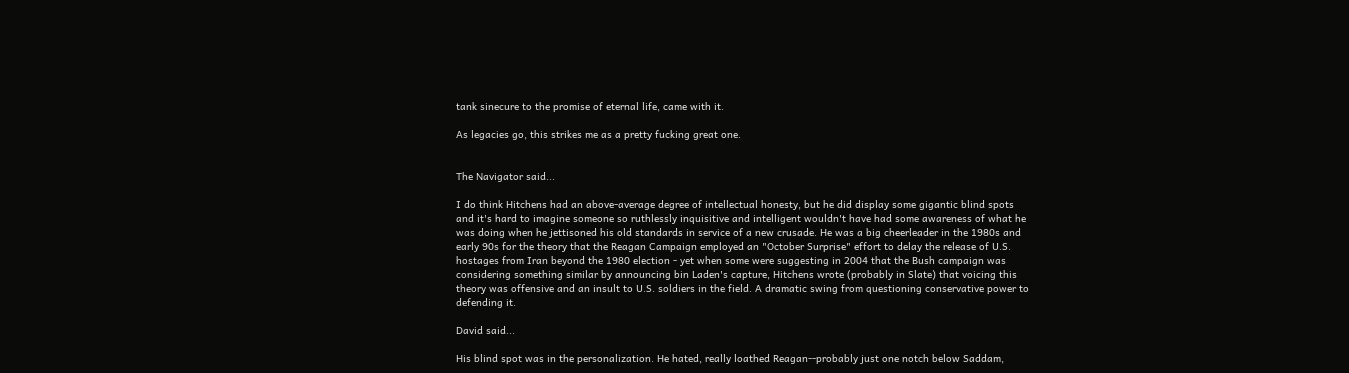tank sinecure to the promise of eternal life, came with it.

As legacies go, this strikes me as a pretty fucking great one.


The Navigator said...

I do think Hitchens had an above-average degree of intellectual honesty, but he did display some gigantic blind spots and it's hard to imagine someone so ruthlessly inquisitive and intelligent wouldn't have had some awareness of what he was doing when he jettisoned his old standards in service of a new crusade. He was a big cheerleader in the 1980s and early 90s for the theory that the Reagan Campaign employed an "October Surprise" effort to delay the release of U.S. hostages from Iran beyond the 1980 election - yet when some were suggesting in 2004 that the Bush campaign was considering something similar by announcing bin Laden's capture, Hitchens wrote (probably in Slate) that voicing this theory was offensive and an insult to U.S. soldiers in the field. A dramatic swing from questioning conservative power to defending it.

David said...

His blind spot was in the personalization. He hated, really loathed Reagan--probably just one notch below Saddam,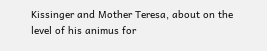Kissinger and Mother Teresa, about on the level of his animus for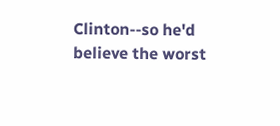Clinton--so he'd believe the worst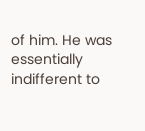of him. He was essentially indifferent to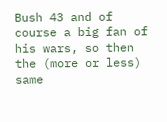Bush 43 and of course a big fan of his wars, so then the (more or less) same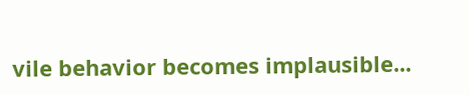vile behavior becomes implausible...